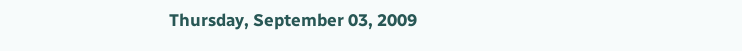Thursday, September 03, 2009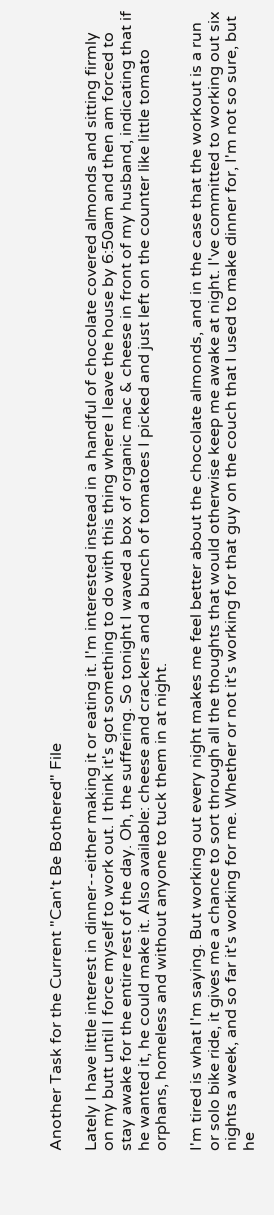Another Task for the Current "Can't Be Bothered" File

Lately I have little interest in dinner--either making it or eating it. I'm interested instead in a handful of chocolate covered almonds and sitting firmly on my butt until I force myself to work out. I think it's got something to do with this thing where I leave the house by 6:50am and then am forced to stay awake for the entire rest of the day. Oh, the suffering. So tonight I waved a box of organic mac & cheese in front of my husband, indicating that if he wanted it, he could make it. Also available: cheese and crackers and a bunch of tomatoes I picked and just left on the counter like little tomato orphans, homeless and without anyone to tuck them in at night.

I'm tired is what I'm saying. But working out every night makes me feel better about the chocolate almonds, and in the case that the workout is a run or solo bike ride, it gives me a chance to sort through all the thoughts that would otherwise keep me awake at night. I've committed to working out six nights a week, and so far it's working for me. Whether or not it's working for that guy on the couch that I used to make dinner for, I'm not so sure, but he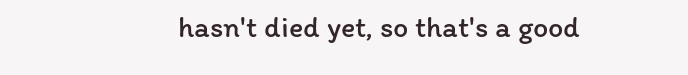hasn't died yet, so that's a good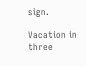sign.

Vacation in three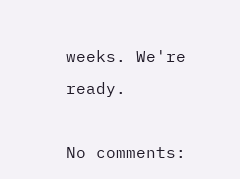weeks. We're ready.

No comments: